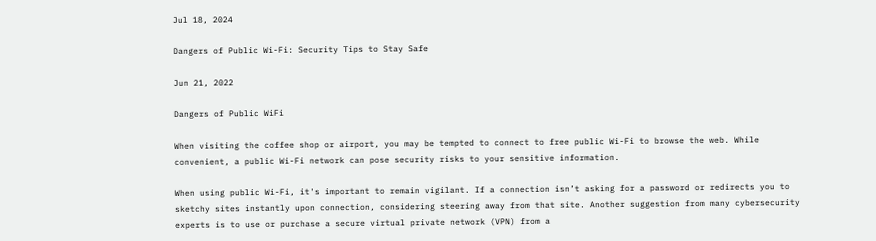Jul 18, 2024

Dangers of Public Wi-Fi: Security Tips to Stay Safe

Jun 21, 2022

Dangers of Public WiFi

When visiting the coffee shop or airport, you may be tempted to connect to free public Wi-Fi to browse the web. While convenient, a public Wi-Fi network can pose security risks to your sensitive information.

When using public Wi-Fi, it's important to remain vigilant. If a connection isn’t asking for a password or redirects you to sketchy sites instantly upon connection, considering steering away from that site. Another suggestion from many cybersecurity experts is to use or purchase a secure virtual private network (VPN) from a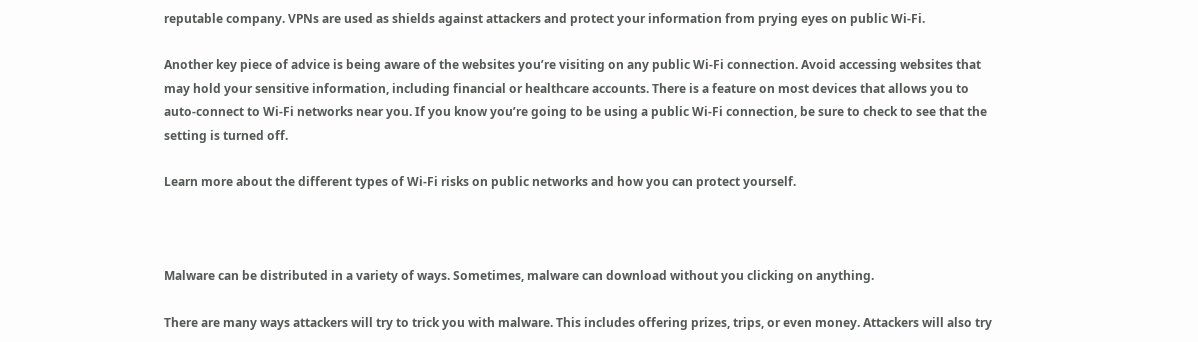reputable company. VPNs are used as shields against attackers and protect your information from prying eyes on public Wi-Fi.

Another key piece of advice is being aware of the websites you’re visiting on any public Wi-Fi connection. Avoid accessing websites that may hold your sensitive information, including financial or healthcare accounts. There is a feature on most devices that allows you to auto-connect to Wi-Fi networks near you. If you know you’re going to be using a public Wi-Fi connection, be sure to check to see that the setting is turned off.

Learn more about the different types of Wi-Fi risks on public networks and how you can protect yourself.



Malware can be distributed in a variety of ways. Sometimes, malware can download without you clicking on anything.

There are many ways attackers will try to trick you with malware. This includes offering prizes, trips, or even money. Attackers will also try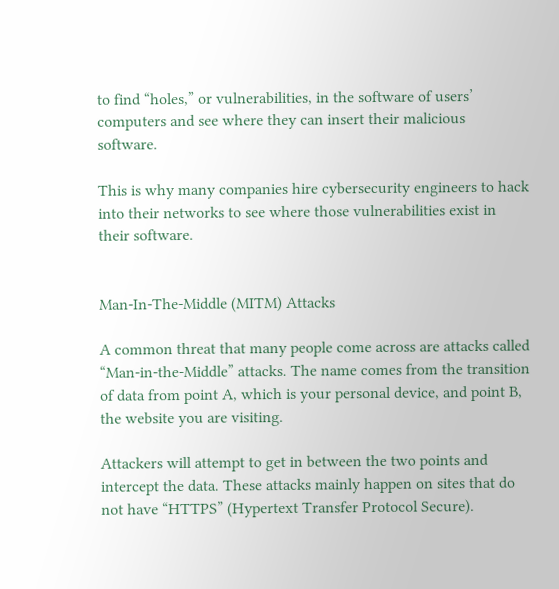to find “holes,” or vulnerabilities, in the software of users’ computers and see where they can insert their malicious software.

This is why many companies hire cybersecurity engineers to hack into their networks to see where those vulnerabilities exist in their software.


Man-In-The-Middle (MITM) Attacks

A common threat that many people come across are attacks called “Man-in-the-Middle” attacks. The name comes from the transition of data from point A, which is your personal device, and point B, the website you are visiting.

Attackers will attempt to get in between the two points and intercept the data. These attacks mainly happen on sites that do not have “HTTPS” (Hypertext Transfer Protocol Secure).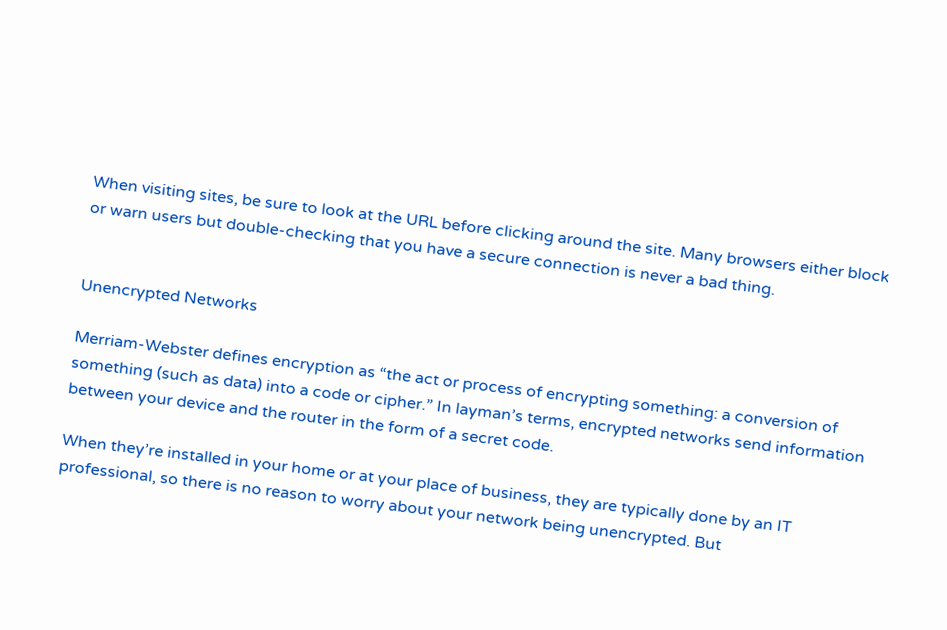When visiting sites, be sure to look at the URL before clicking around the site. Many browsers either block or warn users but double-checking that you have a secure connection is never a bad thing.


Unencrypted Networks

Merriam-Webster defines encryption as “the act or process of encrypting something: a conversion of something (such as data) into a code or cipher.” In layman’s terms, encrypted networks send information between your device and the router in the form of a secret code.

When they’re installed in your home or at your place of business, they are typically done by an IT professional, so there is no reason to worry about your network being unencrypted. But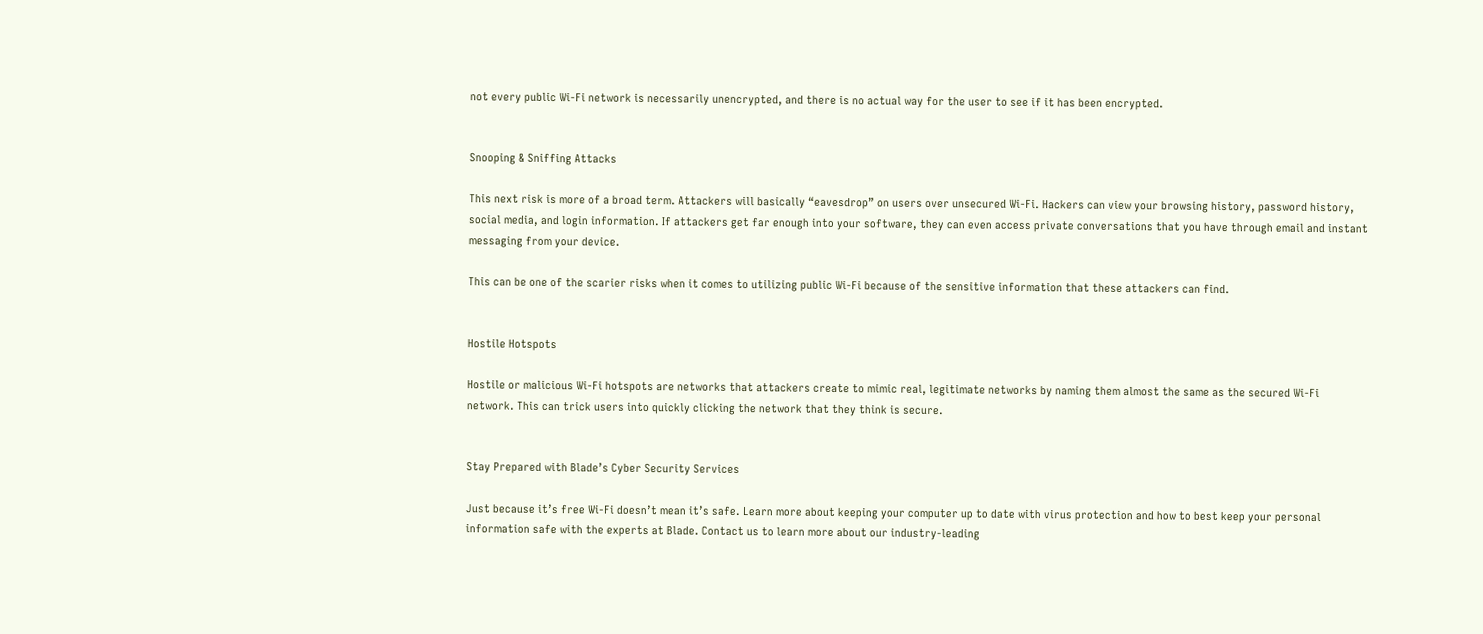not every public Wi-Fi network is necessarily unencrypted, and there is no actual way for the user to see if it has been encrypted.


Snooping & Sniffing Attacks

This next risk is more of a broad term. Attackers will basically “eavesdrop” on users over unsecured Wi-Fi. Hackers can view your browsing history, password history, social media, and login information. If attackers get far enough into your software, they can even access private conversations that you have through email and instant messaging from your device.

This can be one of the scarier risks when it comes to utilizing public Wi-Fi because of the sensitive information that these attackers can find.


Hostile Hotspots

Hostile or malicious Wi-Fi hotspots are networks that attackers create to mimic real, legitimate networks by naming them almost the same as the secured Wi-Fi network. This can trick users into quickly clicking the network that they think is secure.


Stay Prepared with Blade’s Cyber Security Services

Just because it’s free Wi-Fi doesn’t mean it’s safe. Learn more about keeping your computer up to date with virus protection and how to best keep your personal information safe with the experts at Blade. Contact us to learn more about our industry-leading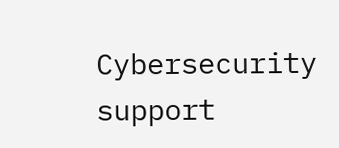Cybersecurity support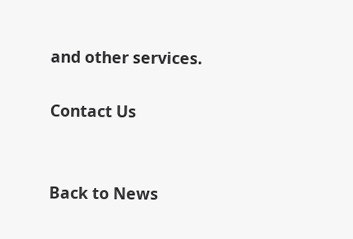and other services.

Contact Us


Back to News